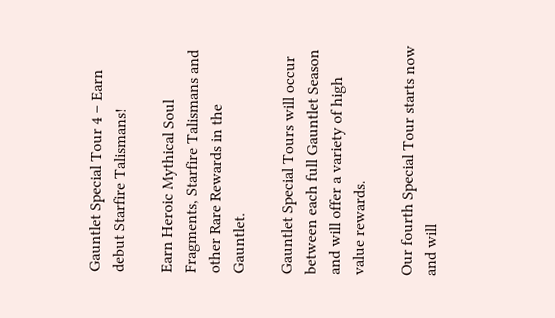Gauntlet Special Tour 4 – Earn debut Starfire Talismans!

Earn Heroic Mythical Soul Fragments, Starfire Talismans and other Rare Rewards in the Gauntlet.

Gauntlet Special Tours will occur between each full Gauntlet Season and will offer a variety of high value rewards.

Our fourth Special Tour starts now and will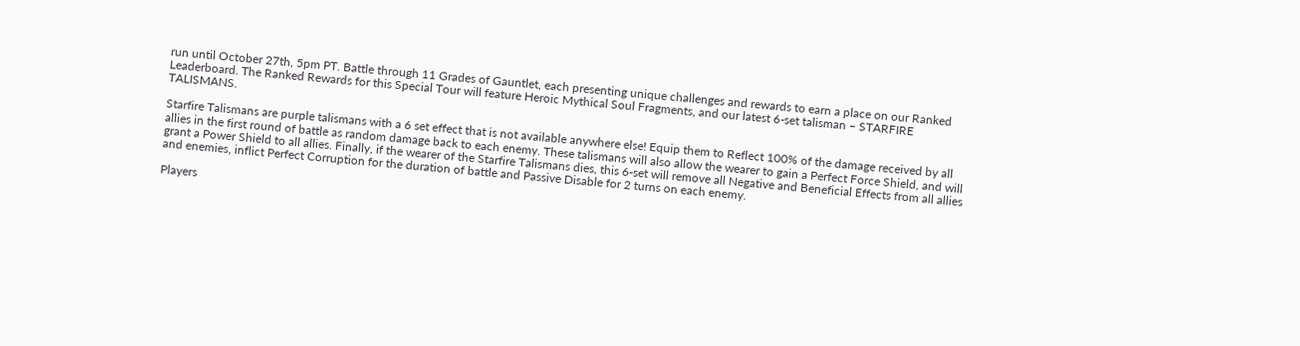run until October 27th, 5pm PT. Battle through 11 Grades of Gauntlet, each presenting unique challenges and rewards to earn a place on our Ranked Leaderboard. The Ranked Rewards for this Special Tour will feature Heroic Mythical Soul Fragments, and our latest 6-set talisman – STARFIRE TALISMANS.

Starfire Talismans are purple talismans with a 6 set effect that is not available anywhere else! Equip them to Reflect 100% of the damage received by all allies in the first round of battle as random damage back to each enemy. These talismans will also allow the wearer to gain a Perfect Force Shield, and will grant a Power Shield to all allies. Finally, if the wearer of the Starfire Talismans dies, this 6-set will remove all Negative and Beneficial Effects from all allies and enemies, inflict Perfect Corruption for the duration of battle and Passive Disable for 2 turns on each enemy.

Players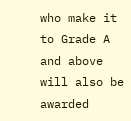who make it to Grade A and above will also be awarded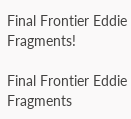Final Frontier Eddie Fragments!

Final Frontier Eddie Fragments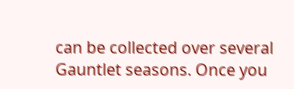can be collected over several Gauntlet seasons. Once you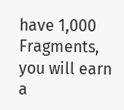have 1,000 Fragments, you will earn a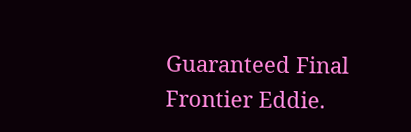Guaranteed Final Frontier Eddie.